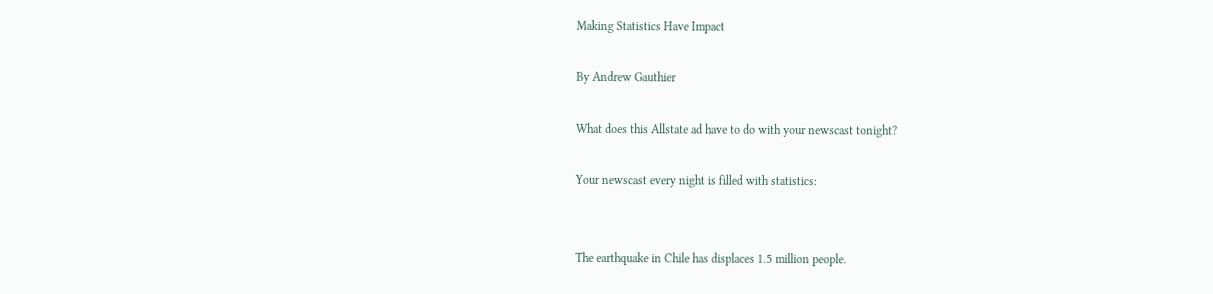Making Statistics Have Impact

By Andrew Gauthier

What does this Allstate ad have to do with your newscast tonight?

Your newscast every night is filled with statistics:


The earthquake in Chile has displaces 1.5 million people.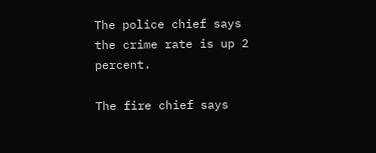The police chief says the crime rate is up 2 percent.

The fire chief says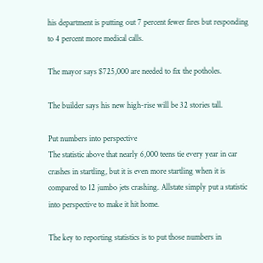his department is putting out 7 percent fewer fires but responding to 4 percent more medical calls.

The mayor says $725,000 are needed to fix the potholes.

The builder says his new high-rise will be 32 stories tall.

Put numbers into perspective
The statistic above that nearly 6,000 teens tie every year in car crashes in startling, but it is even more startling when it is compared to 12 jumbo jets crashing. Allstate simply put a statistic into perspective to make it hit home.

The key to reporting statistics is to put those numbers in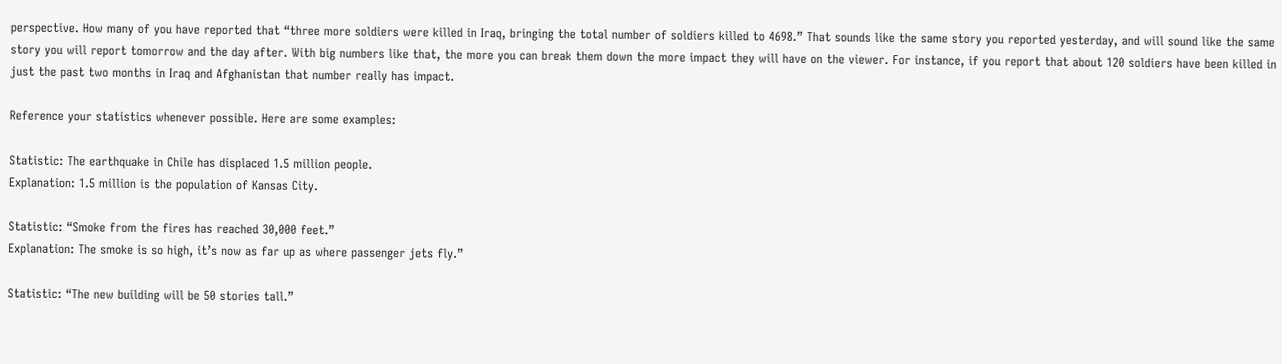perspective. How many of you have reported that “three more soldiers were killed in Iraq, bringing the total number of soldiers killed to 4698.” That sounds like the same story you reported yesterday, and will sound like the same story you will report tomorrow and the day after. With big numbers like that, the more you can break them down the more impact they will have on the viewer. For instance, if you report that about 120 soldiers have been killed in just the past two months in Iraq and Afghanistan that number really has impact.

Reference your statistics whenever possible. Here are some examples:

Statistic: The earthquake in Chile has displaced 1.5 million people.
Explanation: 1.5 million is the population of Kansas City.

Statistic: “Smoke from the fires has reached 30,000 feet.”
Explanation: The smoke is so high, it’s now as far up as where passenger jets fly.”

Statistic: “The new building will be 50 stories tall.”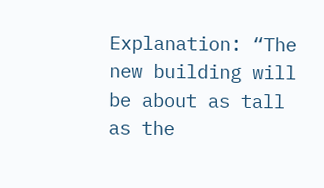Explanation: “The new building will be about as tall as the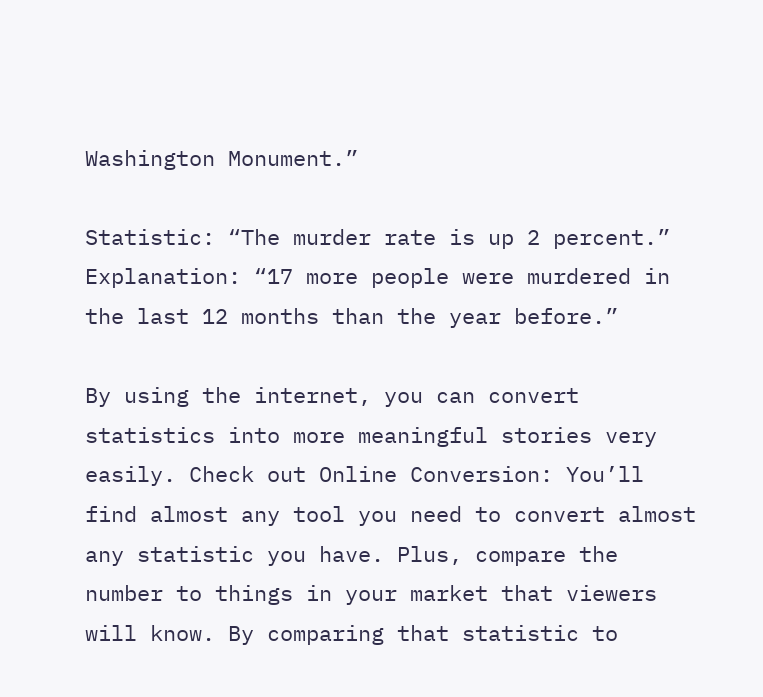Washington Monument.”

Statistic: “The murder rate is up 2 percent.”
Explanation: “17 more people were murdered in the last 12 months than the year before.”

By using the internet, you can convert statistics into more meaningful stories very easily. Check out Online Conversion: You’ll find almost any tool you need to convert almost any statistic you have. Plus, compare the number to things in your market that viewers will know. By comparing that statistic to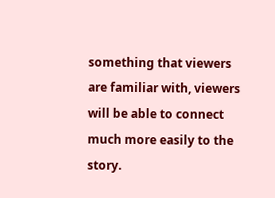something that viewers are familiar with, viewers will be able to connect much more easily to the story.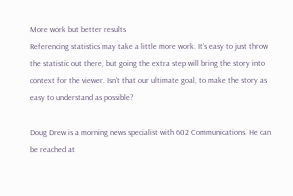More work but better results
Referencing statistics may take a little more work. It’s easy to just throw the statistic out there, but going the extra step will bring the story into context for the viewer. Isn’t that our ultimate goal, to make the story as easy to understand as possible?

Doug Drew is a morning news specialist with 602 Communications. He can be reached at